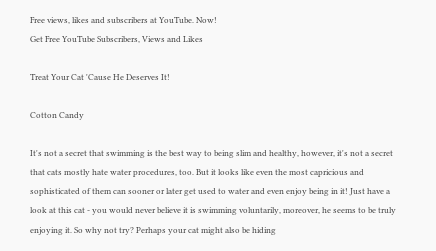Free views, likes and subscribers at YouTube. Now!
Get Free YouTube Subscribers, Views and Likes

Treat Your Cat 'Cause He Deserves It!

Cotton Candy

It's not a secret that swimming is the best way to being slim and healthy, however, it's not a secret that cats mostly hate water procedures, too. But it looks like even the most capricious and sophisticated of them can sooner or later get used to water and even enjoy being in it! Just have a look at this cat - you would never believe it is swimming voluntarily, moreover, he seems to be truly enjoying it. So why not try? Perhaps your cat might also be hiding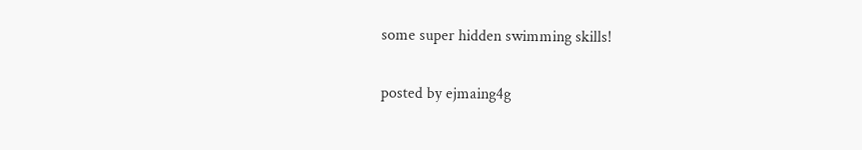some super hidden swimming skills!

posted by ejmaing4g